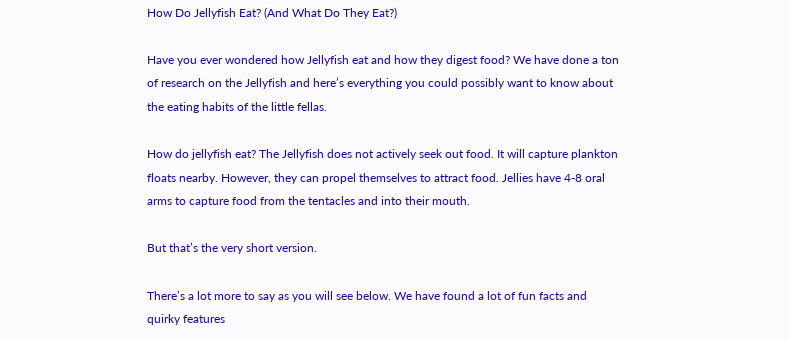How Do Jellyfish Eat? (And What Do They Eat?)

Have you ever wondered how Jellyfish eat and how they digest food? We have done a ton of research on the Jellyfish and here’s everything you could possibly want to know about the eating habits of the little fellas.

How do jellyfish eat? The Jellyfish does not actively seek out food. It will capture plankton floats nearby. However, they can propel themselves to attract food. Jellies have 4-8 oral arms to capture food from the tentacles and into their mouth.

But that’s the very short version.

There’s a lot more to say as you will see below. We have found a lot of fun facts and quirky features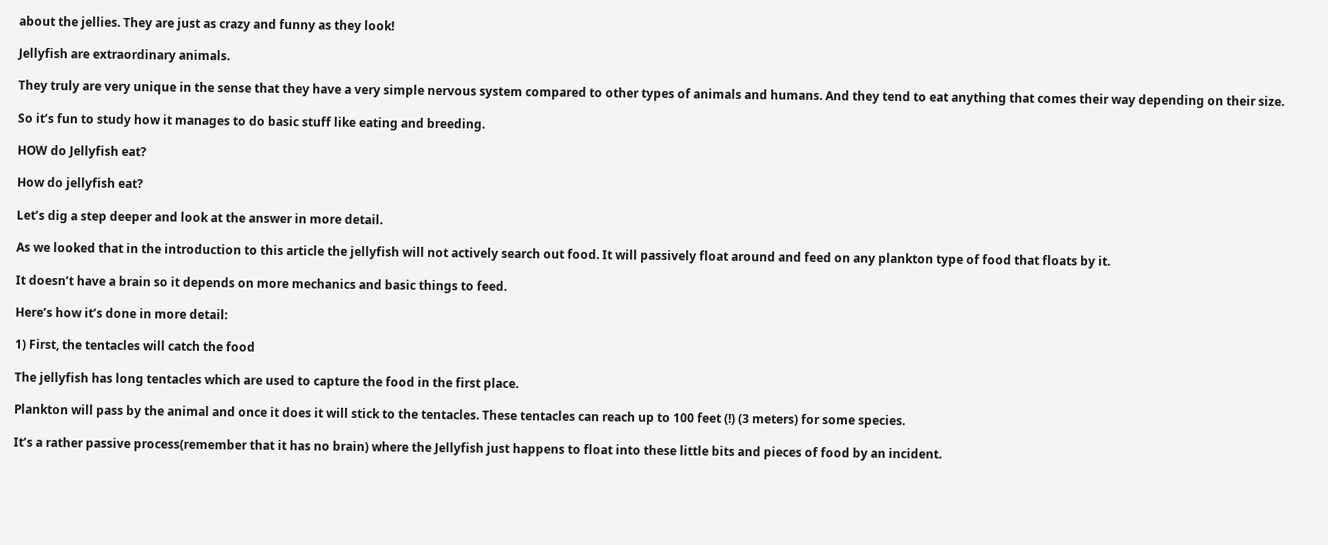about the jellies. They are just as crazy and funny as they look!

Jellyfish are extraordinary animals.

They truly are very unique in the sense that they have a very simple nervous system compared to other types of animals and humans. And they tend to eat anything that comes their way depending on their size.

So it’s fun to study how it manages to do basic stuff like eating and breeding.

HOW do Jellyfish eat?

How do jellyfish eat?

Let’s dig a step deeper and look at the answer in more detail.

As we looked that in the introduction to this article the jellyfish will not actively search out food. It will passively float around and feed on any plankton type of food that floats by it.

It doesn’t have a brain so it depends on more mechanics and basic things to feed.

Here’s how it’s done in more detail:

1) First, the tentacles will catch the food

The jellyfish has long tentacles which are used to capture the food in the first place.

Plankton will pass by the animal and once it does it will stick to the tentacles. These tentacles can reach up to 100 feet (!) (3 meters) for some species.

It’s a rather passive process(remember that it has no brain) where the Jellyfish just happens to float into these little bits and pieces of food by an incident.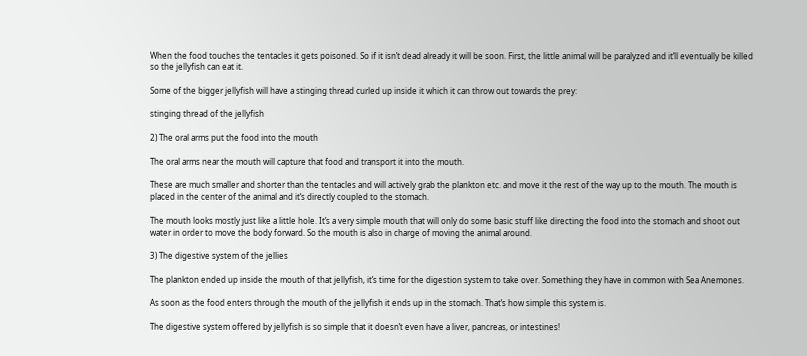When the food touches the tentacles it gets poisoned. So if it isn’t dead already it will be soon. First, the little animal will be paralyzed and it’ll eventually be killed so the jellyfish can eat it.

Some of the bigger jellyfish will have a stinging thread curled up inside it which it can throw out towards the prey:

stinging thread of the jellyfish

2) The oral arms put the food into the mouth

The oral arms near the mouth will capture that food and transport it into the mouth.

These are much smaller and shorter than the tentacles and will actively grab the plankton etc. and move it the rest of the way up to the mouth. The mouth is placed in the center of the animal and it’s directly coupled to the stomach.

The mouth looks mostly just like a little hole. It’s a very simple mouth that will only do some basic stuff like directing the food into the stomach and shoot out water in order to move the body forward. So the mouth is also in charge of moving the animal around.

3) The digestive system of the jellies

The plankton ended up inside the mouth of that jellyfish, it’s time for the digestion system to take over. Something they have in common with Sea Anemones.

As soon as the food enters through the mouth of the jellyfish it ends up in the stomach. That’s how simple this system is.

The digestive system offered by jellyfish is so simple that it doesn’t even have a liver, pancreas, or intestines!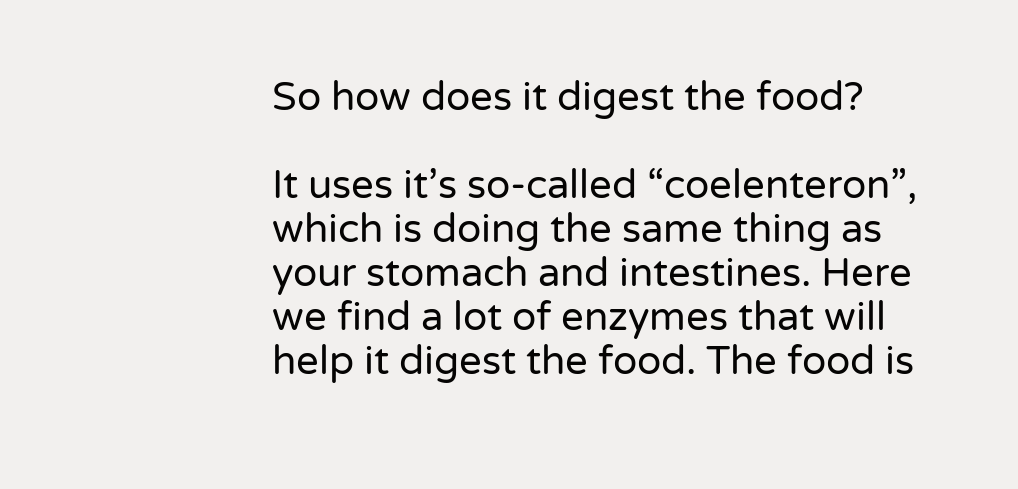So how does it digest the food?

It uses it’s so-called “coelenteron”, which is doing the same thing as your stomach and intestines. Here we find a lot of enzymes that will help it digest the food. The food is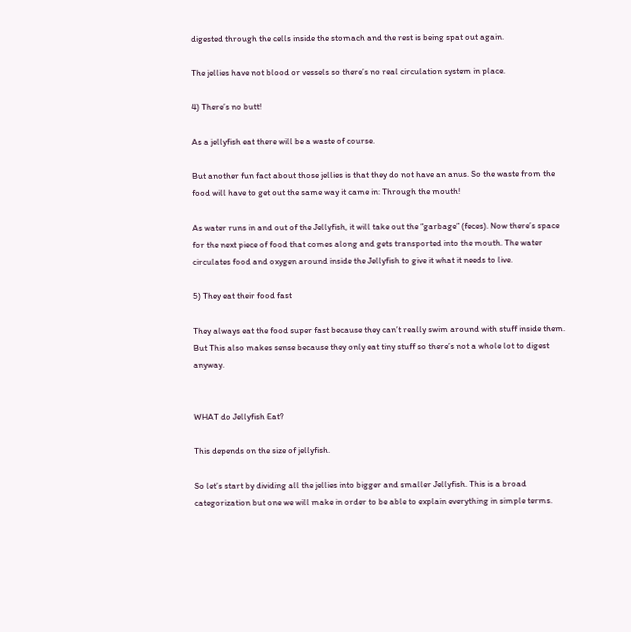digested through the cells inside the stomach and the rest is being spat out again.

The jellies have not blood or vessels so there’s no real circulation system in place.

4) There’s no butt!

As a jellyfish eat there will be a waste of course.

But another fun fact about those jellies is that they do not have an anus. So the waste from the food will have to get out the same way it came in: Through the mouth!

As water runs in and out of the Jellyfish, it will take out the “garbage” (feces). Now there’s space for the next piece of food that comes along and gets transported into the mouth. The water circulates food and oxygen around inside the Jellyfish to give it what it needs to live.

5) They eat their food fast

They always eat the food super fast because they can’t really swim around with stuff inside them. But This also makes sense because they only eat tiny stuff so there’s not a whole lot to digest anyway.


WHAT do Jellyfish Eat?

This depends on the size of jellyfish.

So let’s start by dividing all the jellies into bigger and smaller Jellyfish. This is a broad categorization but one we will make in order to be able to explain everything in simple terms.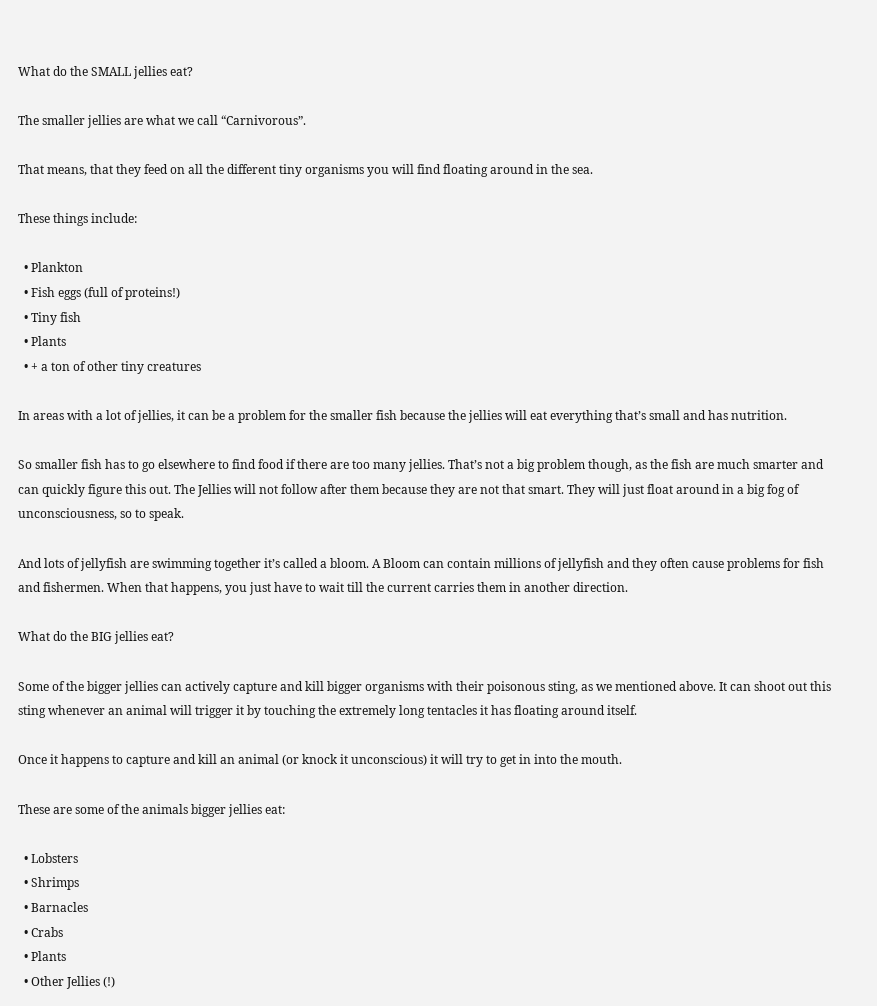What do the SMALL jellies eat?

The smaller jellies are what we call “Carnivorous”.

That means, that they feed on all the different tiny organisms you will find floating around in the sea.

These things include:

  • Plankton
  • Fish eggs (full of proteins!)
  • Tiny fish
  • Plants
  • + a ton of other tiny creatures

In areas with a lot of jellies, it can be a problem for the smaller fish because the jellies will eat everything that’s small and has nutrition.

So smaller fish has to go elsewhere to find food if there are too many jellies. That’s not a big problem though, as the fish are much smarter and can quickly figure this out. The Jellies will not follow after them because they are not that smart. They will just float around in a big fog of unconsciousness, so to speak.

And lots of jellyfish are swimming together it’s called a bloom. A Bloom can contain millions of jellyfish and they often cause problems for fish and fishermen. When that happens, you just have to wait till the current carries them in another direction.

What do the BIG jellies eat?

Some of the bigger jellies can actively capture and kill bigger organisms with their poisonous sting, as we mentioned above. It can shoot out this sting whenever an animal will trigger it by touching the extremely long tentacles it has floating around itself.

Once it happens to capture and kill an animal (or knock it unconscious) it will try to get in into the mouth.

These are some of the animals bigger jellies eat:

  • Lobsters
  • Shrimps
  • Barnacles
  • Crabs
  • Plants
  • Other Jellies (!)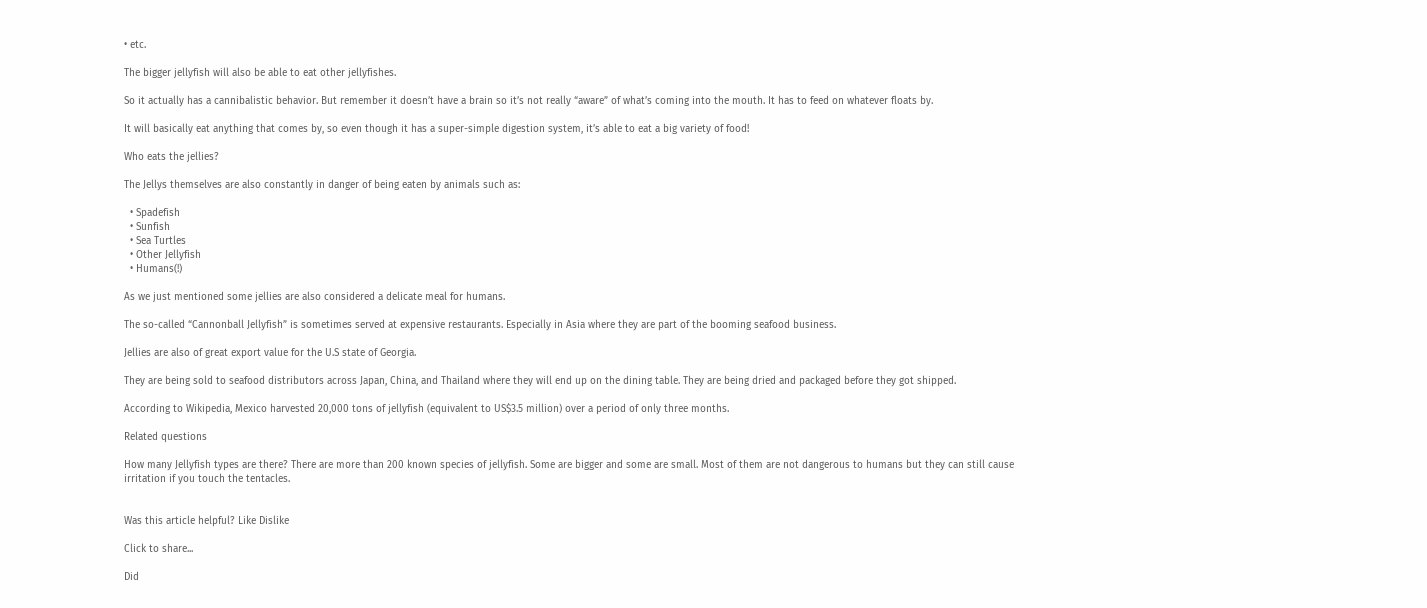• etc.

The bigger jellyfish will also be able to eat other jellyfishes.

So it actually has a cannibalistic behavior. But remember it doesn’t have a brain so it’s not really “aware” of what’s coming into the mouth. It has to feed on whatever floats by.

It will basically eat anything that comes by, so even though it has a super-simple digestion system, it’s able to eat a big variety of food!

Who eats the jellies?

The Jellys themselves are also constantly in danger of being eaten by animals such as:

  • Spadefish
  • Sunfish
  • Sea Turtles
  • Other Jellyfish
  • Humans(!)

As we just mentioned some jellies are also considered a delicate meal for humans.

The so-called “Cannonball Jellyfish” is sometimes served at expensive restaurants. Especially in Asia where they are part of the booming seafood business.

Jellies are also of great export value for the U.S state of Georgia.

They are being sold to seafood distributors across Japan, China, and Thailand where they will end up on the dining table. They are being dried and packaged before they got shipped.

According to Wikipedia, Mexico harvested 20,000 tons of jellyfish (equivalent to US$3.5 million) over a period of only three months.

Related questions

How many Jellyfish types are there? There are more than 200 known species of jellyfish. Some are bigger and some are small. Most of them are not dangerous to humans but they can still cause irritation if you touch the tentacles.


Was this article helpful? Like Dislike

Click to share...

Did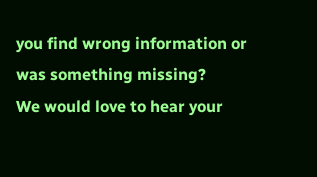you find wrong information or was something missing?
We would love to hear your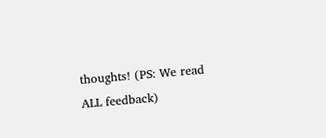thoughts! (PS: We read ALL feedback)